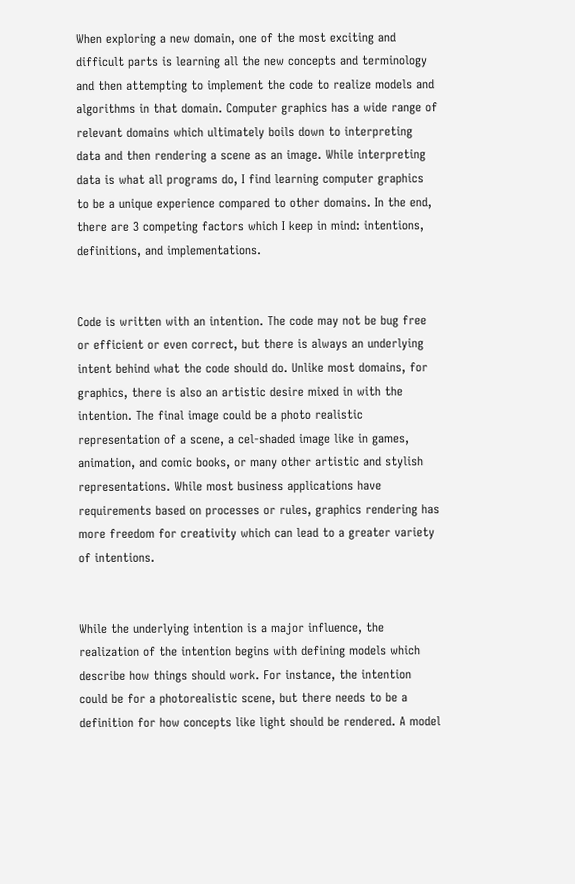When exploring a new domain, one of the most exciting and difficult parts is learning all the new concepts and terminology and then attempting to implement the code to realize models and algorithms in that domain. Computer graphics has a wide range of relevant domains which ultimately boils down to interpreting data and then rendering a scene as an image. While interpreting data is what all programs do, I find learning computer graphics to be a unique experience compared to other domains. In the end, there are 3 competing factors which I keep in mind: intentions, definitions, and implementations.


Code is written with an intention. The code may not be bug free or efficient or even correct, but there is always an underlying intent behind what the code should do. Unlike most domains, for graphics, there is also an artistic desire mixed in with the intention. The final image could be a photo realistic representation of a scene, a cel-shaded image like in games, animation, and comic books, or many other artistic and stylish representations. While most business applications have requirements based on processes or rules, graphics rendering has more freedom for creativity which can lead to a greater variety of intentions.


While the underlying intention is a major influence, the realization of the intention begins with defining models which describe how things should work. For instance, the intention could be for a photorealistic scene, but there needs to be a definition for how concepts like light should be rendered. A model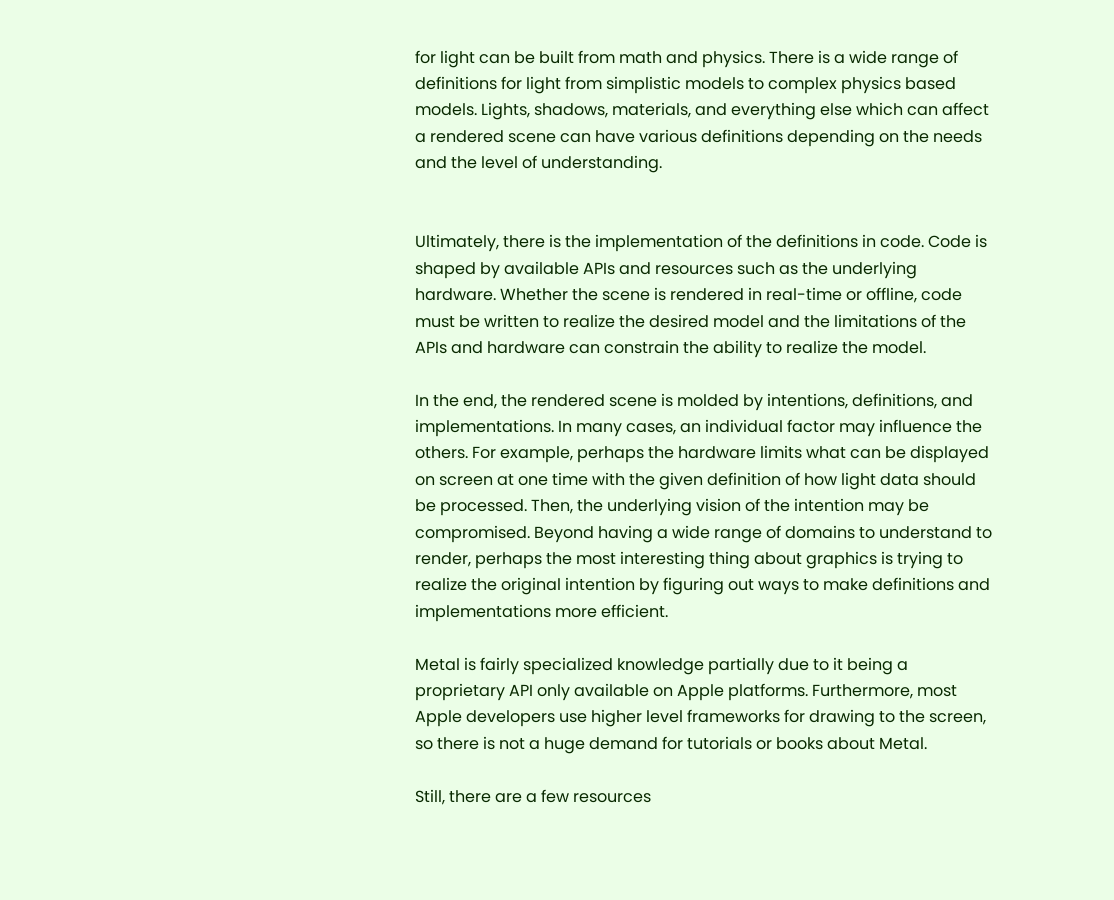for light can be built from math and physics. There is a wide range of definitions for light from simplistic models to complex physics based models. Lights, shadows, materials, and everything else which can affect a rendered scene can have various definitions depending on the needs and the level of understanding.


Ultimately, there is the implementation of the definitions in code. Code is shaped by available APIs and resources such as the underlying hardware. Whether the scene is rendered in real-time or offline, code must be written to realize the desired model and the limitations of the APIs and hardware can constrain the ability to realize the model.

In the end, the rendered scene is molded by intentions, definitions, and implementations. In many cases, an individual factor may influence the others. For example, perhaps the hardware limits what can be displayed on screen at one time with the given definition of how light data should be processed. Then, the underlying vision of the intention may be compromised. Beyond having a wide range of domains to understand to render, perhaps the most interesting thing about graphics is trying to realize the original intention by figuring out ways to make definitions and implementations more efficient.

Metal is fairly specialized knowledge partially due to it being a proprietary API only available on Apple platforms. Furthermore, most Apple developers use higher level frameworks for drawing to the screen, so there is not a huge demand for tutorials or books about Metal.

Still, there are a few resources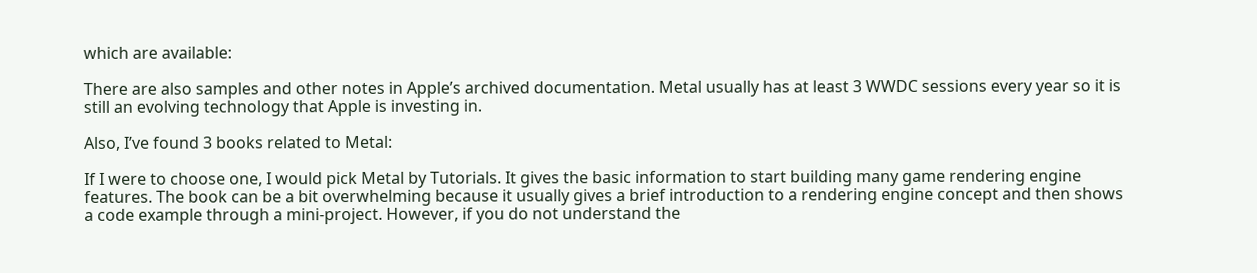which are available:

There are also samples and other notes in Apple’s archived documentation. Metal usually has at least 3 WWDC sessions every year so it is still an evolving technology that Apple is investing in.

Also, I’ve found 3 books related to Metal:

If I were to choose one, I would pick Metal by Tutorials. It gives the basic information to start building many game rendering engine features. The book can be a bit overwhelming because it usually gives a brief introduction to a rendering engine concept and then shows a code example through a mini-project. However, if you do not understand the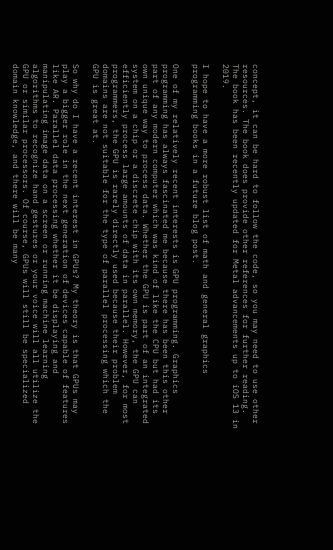concept, it can be hard to follow the code, so you may need to use other resources. The book does provide other references for further reading. The book has been recently updated for Metal advancements up to iOS 13 in 2019.

I hope to have a more robust list of math and general graphics programming books in a future blog post.

One of my relatively recent interests is GPU programming. Graphics programming has always fascinated me because there has been this other part of any modern computer which was kind of like the CPU but had its own unique way to process data. Whether the GPU is part of an integrated system on a chip or a discrete chip with its own memory, the GPU can efficiently process large amounts of data in parallel. However, for most programmers, the GPU is rarely directly used because their problem domains are not suitable for the type of parallel processing which the GPU is great at.

So why do I have a recent interest in GPUs? My theory is that GPUs may play a bigger role in the next generation of devices capable of features like AR. Parallel data processing whether it be displaying and manipulating image data on a screen or running machine learning algorithms to recognize hand gestures or your voice will all utilize the GPU or similar processors. Of course, GPUs will still be specialized domain knowledge, and there will be many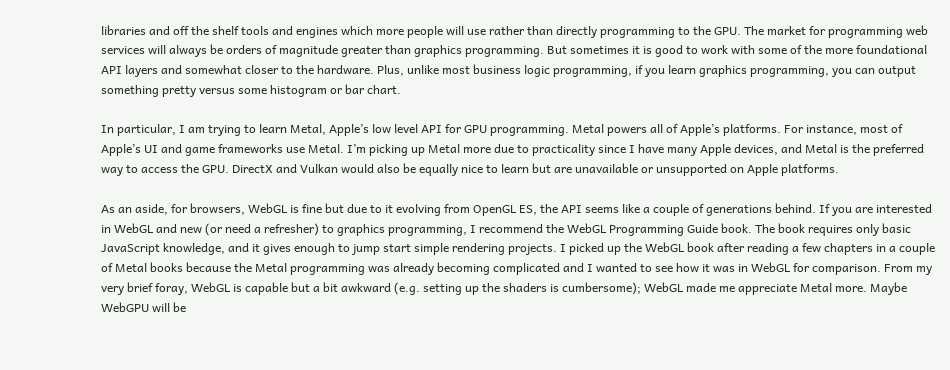libraries and off the shelf tools and engines which more people will use rather than directly programming to the GPU. The market for programming web services will always be orders of magnitude greater than graphics programming. But sometimes it is good to work with some of the more foundational API layers and somewhat closer to the hardware. Plus, unlike most business logic programming, if you learn graphics programming, you can output something pretty versus some histogram or bar chart.

In particular, I am trying to learn Metal, Apple’s low level API for GPU programming. Metal powers all of Apple’s platforms. For instance, most of Apple’s UI and game frameworks use Metal. I’m picking up Metal more due to practicality since I have many Apple devices, and Metal is the preferred way to access the GPU. DirectX and Vulkan would also be equally nice to learn but are unavailable or unsupported on Apple platforms.

As an aside, for browsers, WebGL is fine but due to it evolving from OpenGL ES, the API seems like a couple of generations behind. If you are interested in WebGL and new (or need a refresher) to graphics programming, I recommend the WebGL Programming Guide book. The book requires only basic JavaScript knowledge, and it gives enough to jump start simple rendering projects. I picked up the WebGL book after reading a few chapters in a couple of Metal books because the Metal programming was already becoming complicated and I wanted to see how it was in WebGL for comparison. From my very brief foray, WebGL is capable but a bit awkward (e.g. setting up the shaders is cumbersome); WebGL made me appreciate Metal more. Maybe WebGPU will be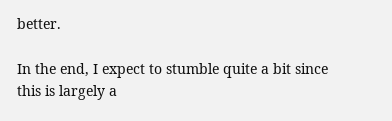better.

In the end, I expect to stumble quite a bit since this is largely a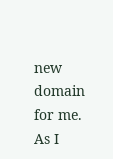new domain for me. As I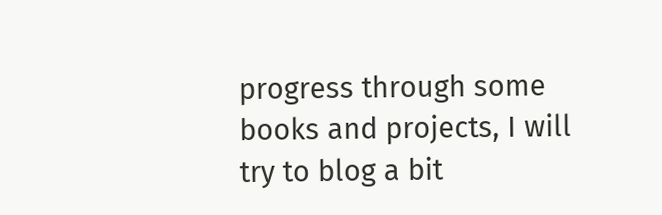progress through some books and projects, I will try to blog a bit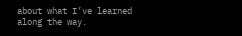about what I’ve learned along the way.